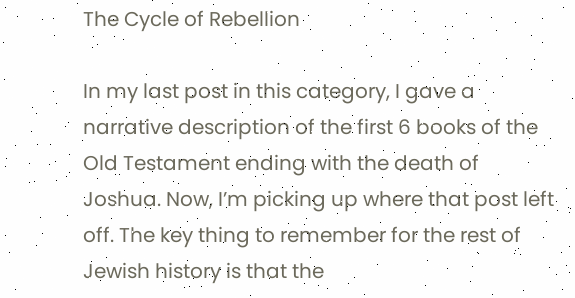The Cycle of Rebellion

In my last post in this category, I gave a narrative description of the first 6 books of the Old Testament ending with the death of Joshua. Now, I’m picking up where that post left off. The key thing to remember for the rest of Jewish history is that the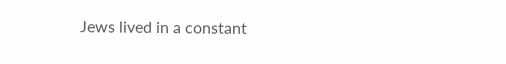Jews lived in a constant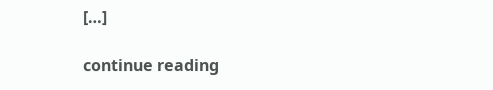[…]

continue reading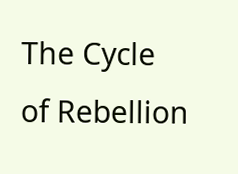The Cycle of Rebellion